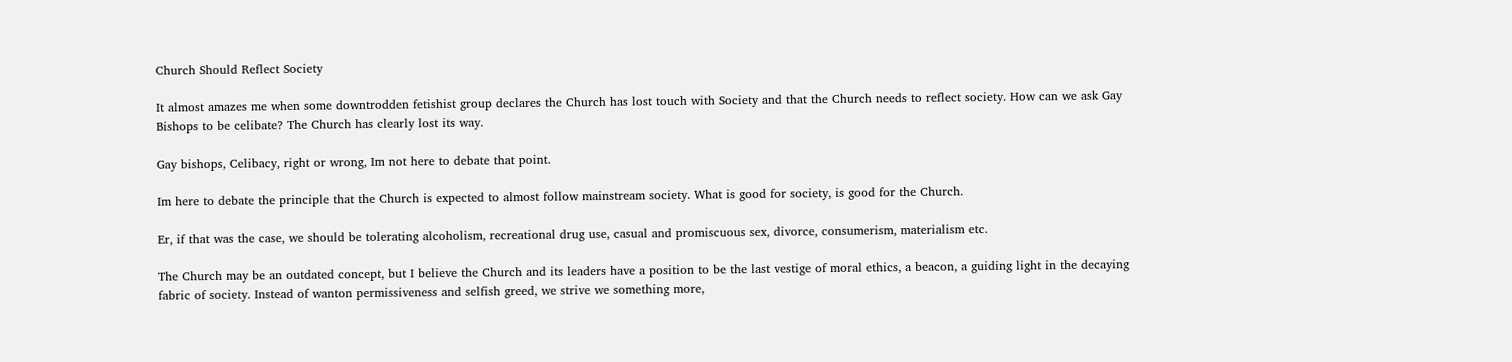Church Should Reflect Society

It almost amazes me when some downtrodden fetishist group declares the Church has lost touch with Society and that the Church needs to reflect society. How can we ask Gay Bishops to be celibate? The Church has clearly lost its way.

Gay bishops, Celibacy, right or wrong, Im not here to debate that point.

Im here to debate the principle that the Church is expected to almost follow mainstream society. What is good for society, is good for the Church.

Er, if that was the case, we should be tolerating alcoholism, recreational drug use, casual and promiscuous sex, divorce, consumerism, materialism etc.

The Church may be an outdated concept, but I believe the Church and its leaders have a position to be the last vestige of moral ethics, a beacon, a guiding light in the decaying fabric of society. Instead of wanton permissiveness and selfish greed, we strive we something more,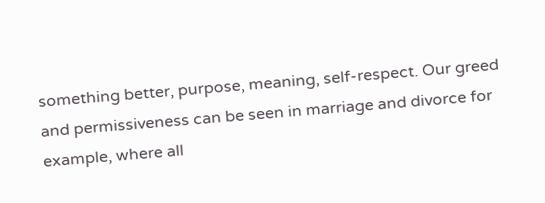something better, purpose, meaning, self-respect. Our greed and permissiveness can be seen in marriage and divorce for example, where all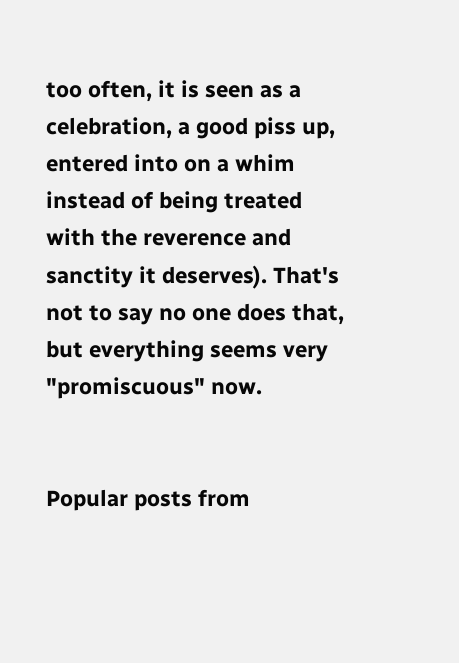too often, it is seen as a celebration, a good piss up, entered into on a whim instead of being treated with the reverence and sanctity it deserves). That's not to say no one does that, but everything seems very "promiscuous" now.


Popular posts from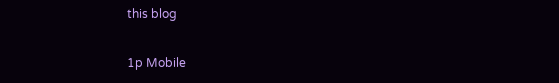this blog

1p Mobile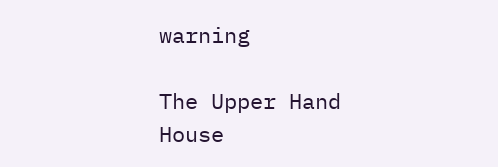warning

The Upper Hand House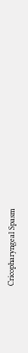Cricopharyngeal Spasm